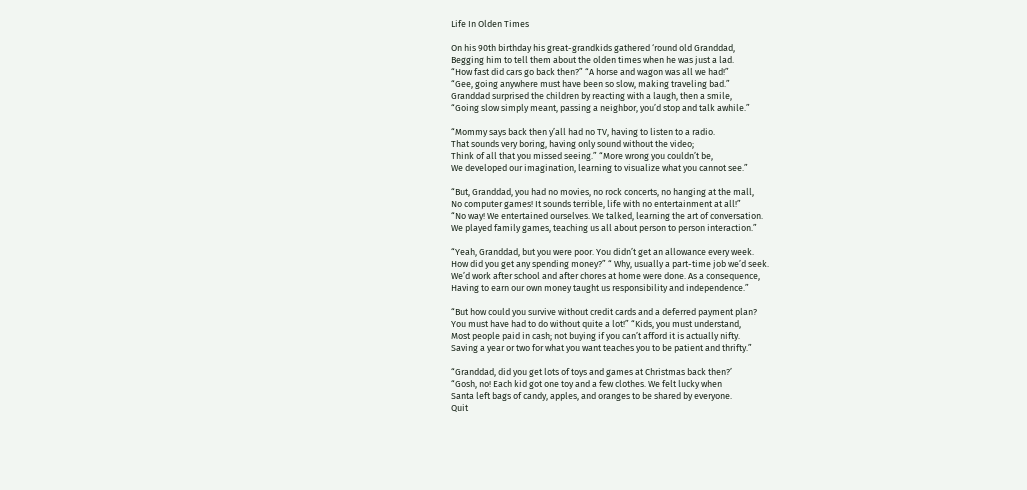Life In Olden Times

On his 90th birthday his great-grandkids gathered ‘round old Granddad,
Begging him to tell them about the olden times when he was just a lad.
“How fast did cars go back then?” “A horse and wagon was all we had!”
“Gee, going anywhere must have been so slow, making traveling bad.”
Granddad surprised the children by reacting with a laugh, then a smile,
“Going slow simply meant, passing a neighbor, you’d stop and talk awhile.”

“Mommy says back then y’all had no TV, having to listen to a radio.
That sounds very boring, having only sound without the video;
Think of all that you missed seeing.” “More wrong you couldn’t be,
We developed our imagination, learning to visualize what you cannot see.”

“But, Granddad, you had no movies, no rock concerts, no hanging at the mall,
No computer games! It sounds terrible, life with no entertainment at all!”
“No way! We entertained ourselves. We talked, learning the art of conversation.
We played family games, teaching us all about person to person interaction.”

“Yeah, Granddad, but you were poor. You didn’t get an allowance every week.
How did you get any spending money?” “ Why, usually a part-time job we’d seek.
We’d work after school and after chores at home were done. As a consequence,
Having to earn our own money taught us responsibility and independence.”

“But how could you survive without credit cards and a deferred payment plan?
You must have had to do without quite a lot!” “Kids, you must understand,
Most people paid in cash; not buying if you can’t afford it is actually nifty.
Saving a year or two for what you want teaches you to be patient and thrifty.”

“Granddad, did you get lots of toys and games at Christmas back then?’
“Gosh, no! Each kid got one toy and a few clothes. We felt lucky when
Santa left bags of candy, apples, and oranges to be shared by everyone.
Quit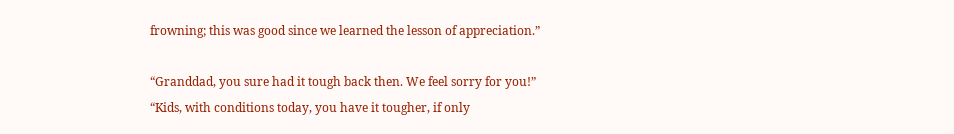frowning; this was good since we learned the lesson of appreciation.”

“Granddad, you sure had it tough back then. We feel sorry for you!”
“Kids, with conditions today, you have it tougher, if only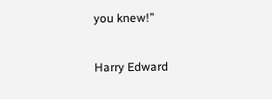you knew!”

Harry Edward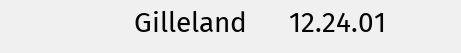Gilleland      12.24.01